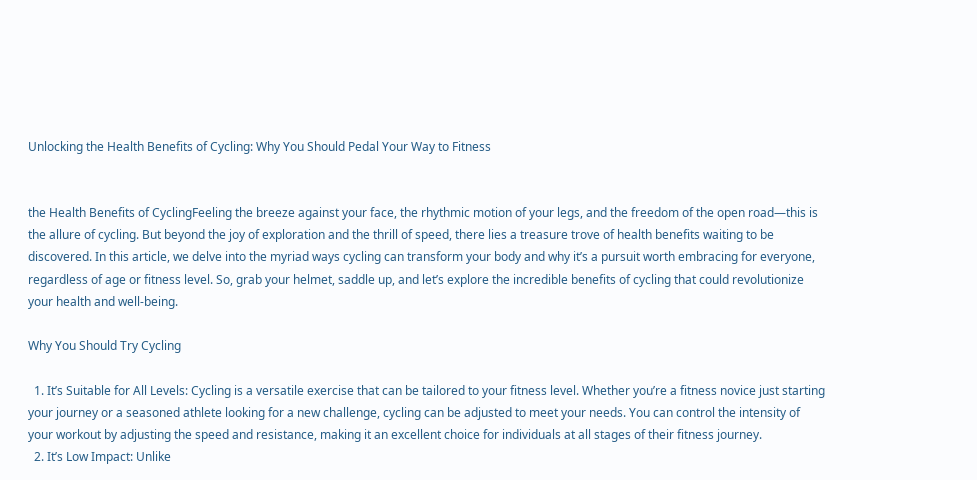Unlocking the Health Benefits of Cycling: Why You Should Pedal Your Way to Fitness


the Health Benefits of CyclingFeeling the breeze against your face, the rhythmic motion of your legs, and the freedom of the open road—this is the allure of cycling. But beyond the joy of exploration and the thrill of speed, there lies a treasure trove of health benefits waiting to be discovered. In this article, we delve into the myriad ways cycling can transform your body and why it’s a pursuit worth embracing for everyone, regardless of age or fitness level. So, grab your helmet, saddle up, and let’s explore the incredible benefits of cycling that could revolutionize your health and well-being.

Why You Should Try Cycling

  1. It’s Suitable for All Levels: Cycling is a versatile exercise that can be tailored to your fitness level. Whether you’re a fitness novice just starting your journey or a seasoned athlete looking for a new challenge, cycling can be adjusted to meet your needs. You can control the intensity of your workout by adjusting the speed and resistance, making it an excellent choice for individuals at all stages of their fitness journey.
  2. It’s Low Impact: Unlike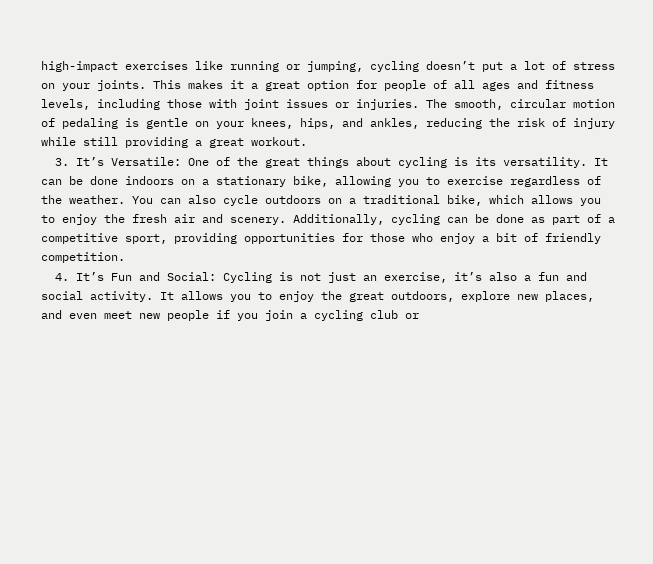high-impact exercises like running or jumping, cycling doesn’t put a lot of stress on your joints. This makes it a great option for people of all ages and fitness levels, including those with joint issues or injuries. The smooth, circular motion of pedaling is gentle on your knees, hips, and ankles, reducing the risk of injury while still providing a great workout.
  3. It’s Versatile: One of the great things about cycling is its versatility. It can be done indoors on a stationary bike, allowing you to exercise regardless of the weather. You can also cycle outdoors on a traditional bike, which allows you to enjoy the fresh air and scenery. Additionally, cycling can be done as part of a competitive sport, providing opportunities for those who enjoy a bit of friendly competition.
  4. It’s Fun and Social: Cycling is not just an exercise, it’s also a fun and social activity. It allows you to enjoy the great outdoors, explore new places, and even meet new people if you join a cycling club or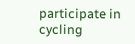participate in cycling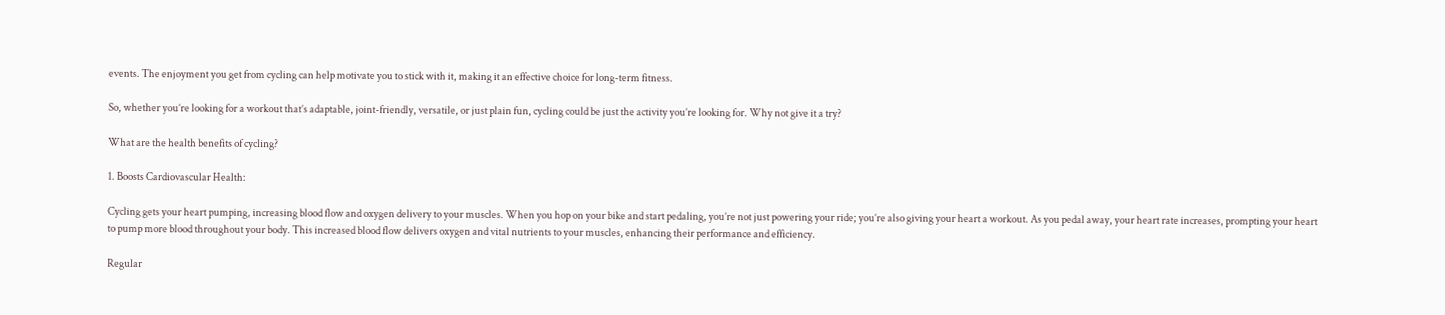events. The enjoyment you get from cycling can help motivate you to stick with it, making it an effective choice for long-term fitness.

So, whether you’re looking for a workout that’s adaptable, joint-friendly, versatile, or just plain fun, cycling could be just the activity you’re looking for. Why not give it a try?

What are the health benefits of cycling?

1. Boosts Cardiovascular Health:

Cycling gets your heart pumping, increasing blood flow and oxygen delivery to your muscles. When you hop on your bike and start pedaling, you’re not just powering your ride; you’re also giving your heart a workout. As you pedal away, your heart rate increases, prompting your heart to pump more blood throughout your body. This increased blood flow delivers oxygen and vital nutrients to your muscles, enhancing their performance and efficiency.

Regular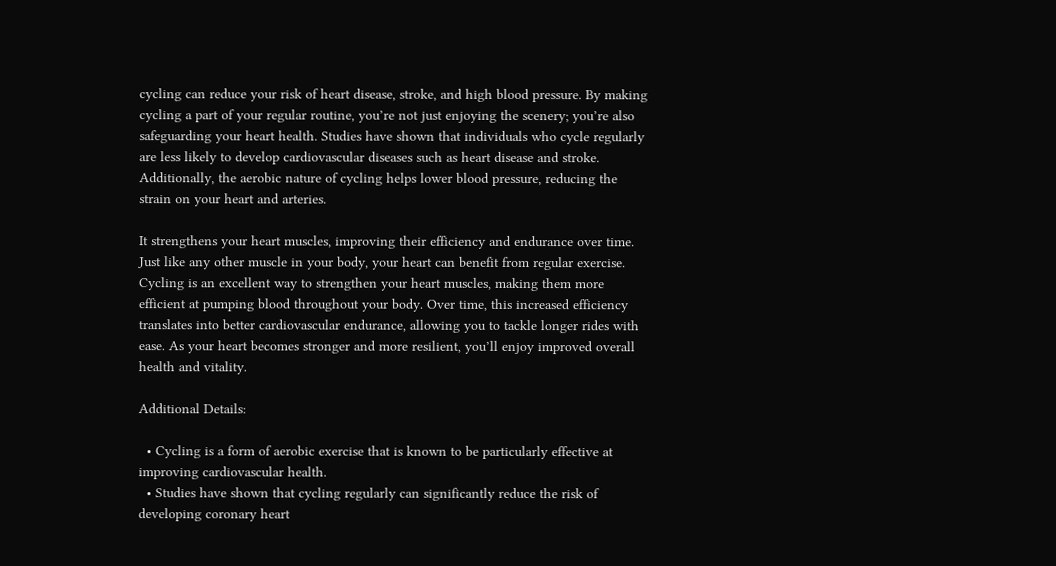cycling can reduce your risk of heart disease, stroke, and high blood pressure. By making cycling a part of your regular routine, you’re not just enjoying the scenery; you’re also safeguarding your heart health. Studies have shown that individuals who cycle regularly are less likely to develop cardiovascular diseases such as heart disease and stroke. Additionally, the aerobic nature of cycling helps lower blood pressure, reducing the strain on your heart and arteries.

It strengthens your heart muscles, improving their efficiency and endurance over time. Just like any other muscle in your body, your heart can benefit from regular exercise. Cycling is an excellent way to strengthen your heart muscles, making them more efficient at pumping blood throughout your body. Over time, this increased efficiency translates into better cardiovascular endurance, allowing you to tackle longer rides with ease. As your heart becomes stronger and more resilient, you’ll enjoy improved overall health and vitality.

Additional Details:

  • Cycling is a form of aerobic exercise that is known to be particularly effective at improving cardiovascular health.
  • Studies have shown that cycling regularly can significantly reduce the risk of developing coronary heart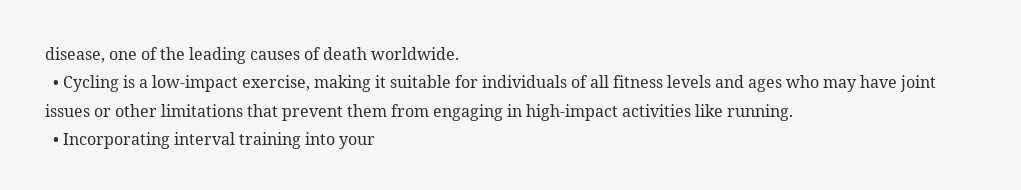disease, one of the leading causes of death worldwide.
  • Cycling is a low-impact exercise, making it suitable for individuals of all fitness levels and ages who may have joint issues or other limitations that prevent them from engaging in high-impact activities like running.
  • Incorporating interval training into your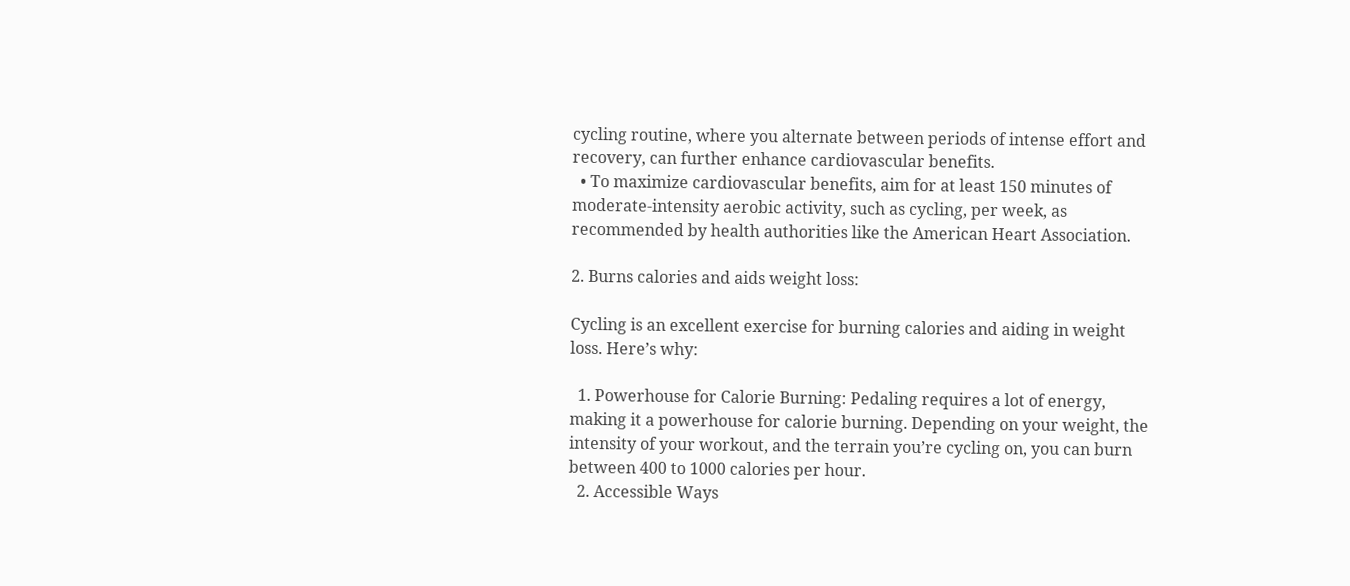cycling routine, where you alternate between periods of intense effort and recovery, can further enhance cardiovascular benefits.
  • To maximize cardiovascular benefits, aim for at least 150 minutes of moderate-intensity aerobic activity, such as cycling, per week, as recommended by health authorities like the American Heart Association.

2. Burns calories and aids weight loss:

Cycling is an excellent exercise for burning calories and aiding in weight loss. Here’s why:

  1. Powerhouse for Calorie Burning: Pedaling requires a lot of energy, making it a powerhouse for calorie burning. Depending on your weight, the intensity of your workout, and the terrain you’re cycling on, you can burn between 400 to 1000 calories per hour.
  2. Accessible Ways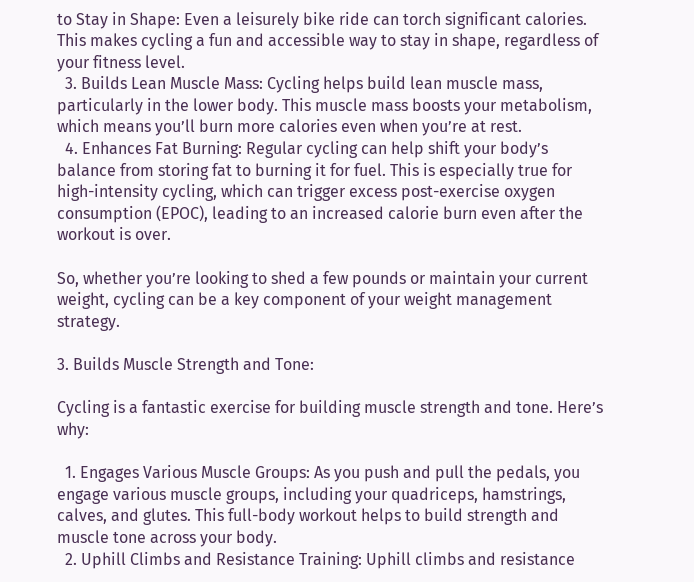to Stay in Shape: Even a leisurely bike ride can torch significant calories. This makes cycling a fun and accessible way to stay in shape, regardless of your fitness level.
  3. Builds Lean Muscle Mass: Cycling helps build lean muscle mass, particularly in the lower body. This muscle mass boosts your metabolism, which means you’ll burn more calories even when you’re at rest.
  4. Enhances Fat Burning: Regular cycling can help shift your body’s balance from storing fat to burning it for fuel. This is especially true for high-intensity cycling, which can trigger excess post-exercise oxygen consumption (EPOC), leading to an increased calorie burn even after the workout is over.

So, whether you’re looking to shed a few pounds or maintain your current weight, cycling can be a key component of your weight management strategy.

3. Builds Muscle Strength and Tone:

Cycling is a fantastic exercise for building muscle strength and tone. Here’s why:

  1. Engages Various Muscle Groups: As you push and pull the pedals, you engage various muscle groups, including your quadriceps, hamstrings, calves, and glutes. This full-body workout helps to build strength and muscle tone across your body.
  2. Uphill Climbs and Resistance Training: Uphill climbs and resistance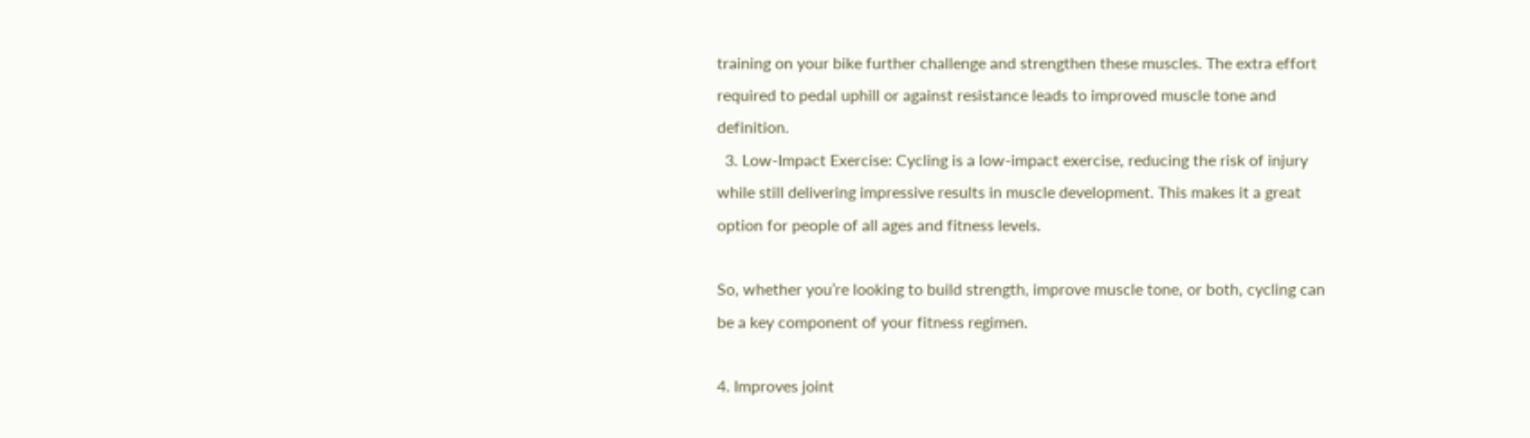training on your bike further challenge and strengthen these muscles. The extra effort required to pedal uphill or against resistance leads to improved muscle tone and definition.
  3. Low-Impact Exercise: Cycling is a low-impact exercise, reducing the risk of injury while still delivering impressive results in muscle development. This makes it a great option for people of all ages and fitness levels.

So, whether you’re looking to build strength, improve muscle tone, or both, cycling can be a key component of your fitness regimen.

4. Improves joint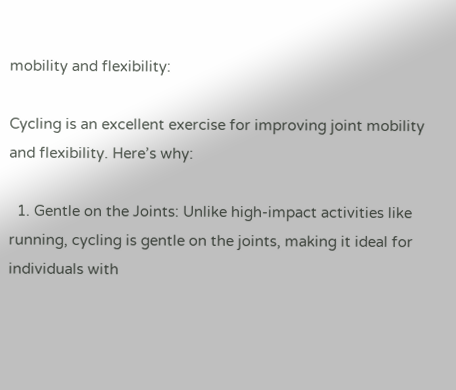mobility and flexibility:

Cycling is an excellent exercise for improving joint mobility and flexibility. Here’s why:

  1. Gentle on the Joints: Unlike high-impact activities like running, cycling is gentle on the joints, making it ideal for individuals with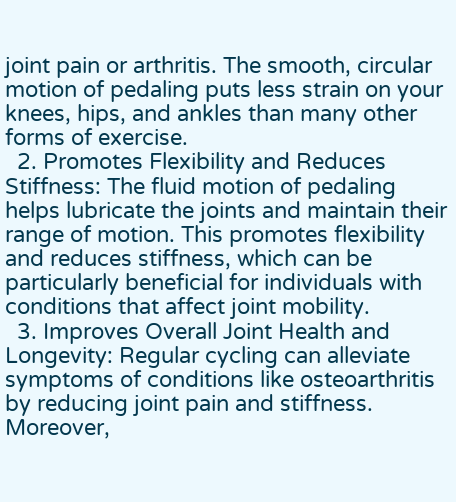joint pain or arthritis. The smooth, circular motion of pedaling puts less strain on your knees, hips, and ankles than many other forms of exercise.
  2. Promotes Flexibility and Reduces Stiffness: The fluid motion of pedaling helps lubricate the joints and maintain their range of motion. This promotes flexibility and reduces stiffness, which can be particularly beneficial for individuals with conditions that affect joint mobility.
  3. Improves Overall Joint Health and Longevity: Regular cycling can alleviate symptoms of conditions like osteoarthritis by reducing joint pain and stiffness. Moreover,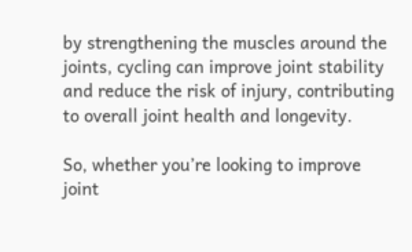by strengthening the muscles around the joints, cycling can improve joint stability and reduce the risk of injury, contributing to overall joint health and longevity.

So, whether you’re looking to improve joint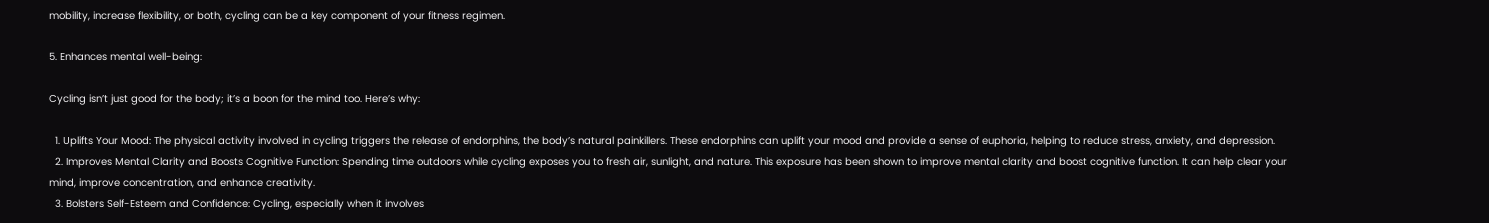mobility, increase flexibility, or both, cycling can be a key component of your fitness regimen.

5. Enhances mental well-being:

Cycling isn’t just good for the body; it’s a boon for the mind too. Here’s why:

  1. Uplifts Your Mood: The physical activity involved in cycling triggers the release of endorphins, the body’s natural painkillers. These endorphins can uplift your mood and provide a sense of euphoria, helping to reduce stress, anxiety, and depression.
  2. Improves Mental Clarity and Boosts Cognitive Function: Spending time outdoors while cycling exposes you to fresh air, sunlight, and nature. This exposure has been shown to improve mental clarity and boost cognitive function. It can help clear your mind, improve concentration, and enhance creativity.
  3. Bolsters Self-Esteem and Confidence: Cycling, especially when it involves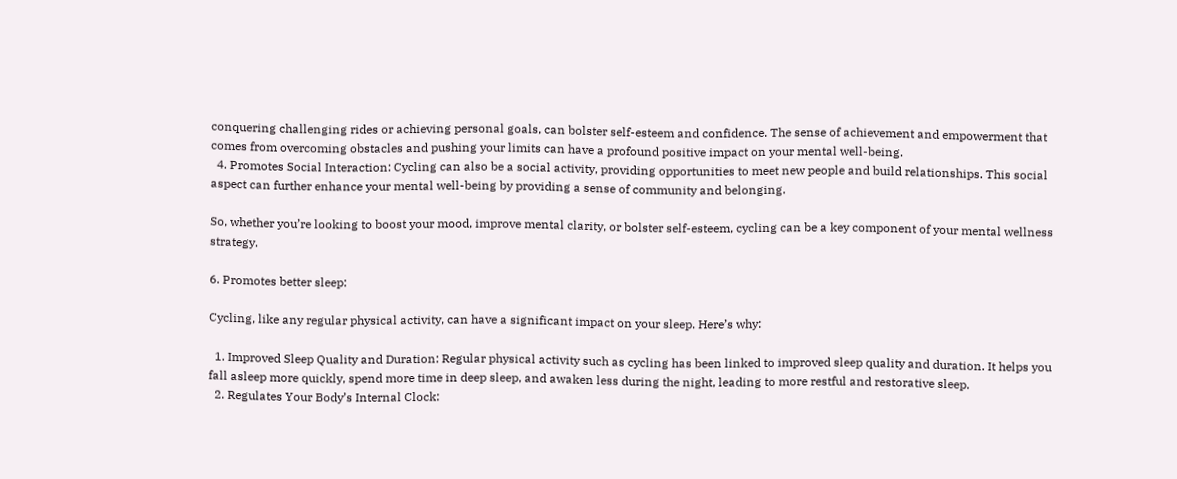conquering challenging rides or achieving personal goals, can bolster self-esteem and confidence. The sense of achievement and empowerment that comes from overcoming obstacles and pushing your limits can have a profound positive impact on your mental well-being.
  4. Promotes Social Interaction: Cycling can also be a social activity, providing opportunities to meet new people and build relationships. This social aspect can further enhance your mental well-being by providing a sense of community and belonging.

So, whether you’re looking to boost your mood, improve mental clarity, or bolster self-esteem, cycling can be a key component of your mental wellness strategy.

6. Promotes better sleep:

Cycling, like any regular physical activity, can have a significant impact on your sleep. Here’s why:

  1. Improved Sleep Quality and Duration: Regular physical activity such as cycling has been linked to improved sleep quality and duration. It helps you fall asleep more quickly, spend more time in deep sleep, and awaken less during the night, leading to more restful and restorative sleep.
  2. Regulates Your Body’s Internal Clock: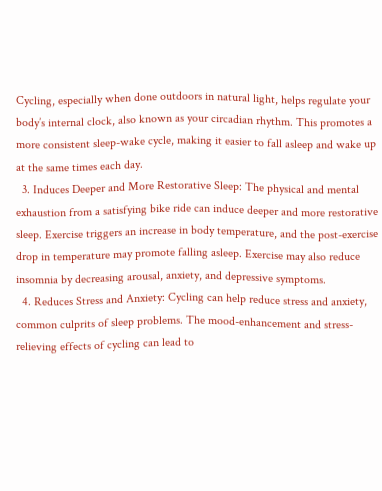Cycling, especially when done outdoors in natural light, helps regulate your body’s internal clock, also known as your circadian rhythm. This promotes a more consistent sleep-wake cycle, making it easier to fall asleep and wake up at the same times each day.
  3. Induces Deeper and More Restorative Sleep: The physical and mental exhaustion from a satisfying bike ride can induce deeper and more restorative sleep. Exercise triggers an increase in body temperature, and the post-exercise drop in temperature may promote falling asleep. Exercise may also reduce insomnia by decreasing arousal, anxiety, and depressive symptoms.
  4. Reduces Stress and Anxiety: Cycling can help reduce stress and anxiety, common culprits of sleep problems. The mood-enhancement and stress-relieving effects of cycling can lead to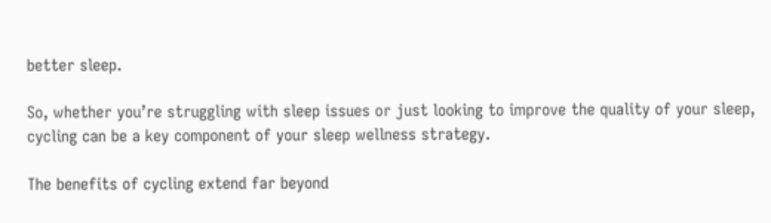better sleep.

So, whether you’re struggling with sleep issues or just looking to improve the quality of your sleep, cycling can be a key component of your sleep wellness strategy.

The benefits of cycling extend far beyond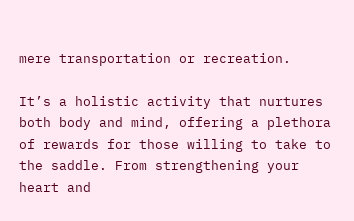mere transportation or recreation.

It’s a holistic activity that nurtures both body and mind, offering a plethora of rewards for those willing to take to the saddle. From strengthening your heart and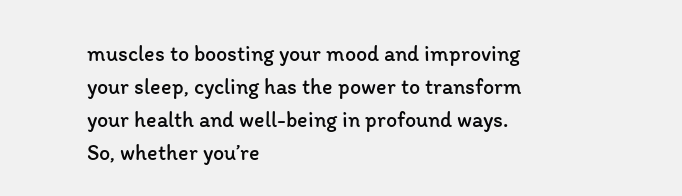muscles to boosting your mood and improving your sleep, cycling has the power to transform your health and well-being in profound ways. So, whether you’re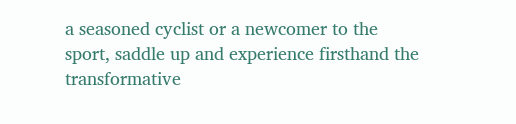a seasoned cyclist or a newcomer to the sport, saddle up and experience firsthand the transformative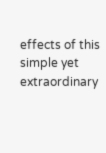effects of this simple yet extraordinary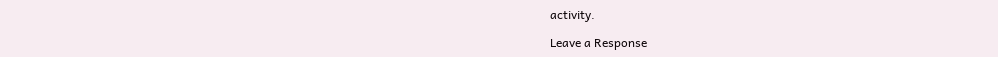activity.

Leave a Response